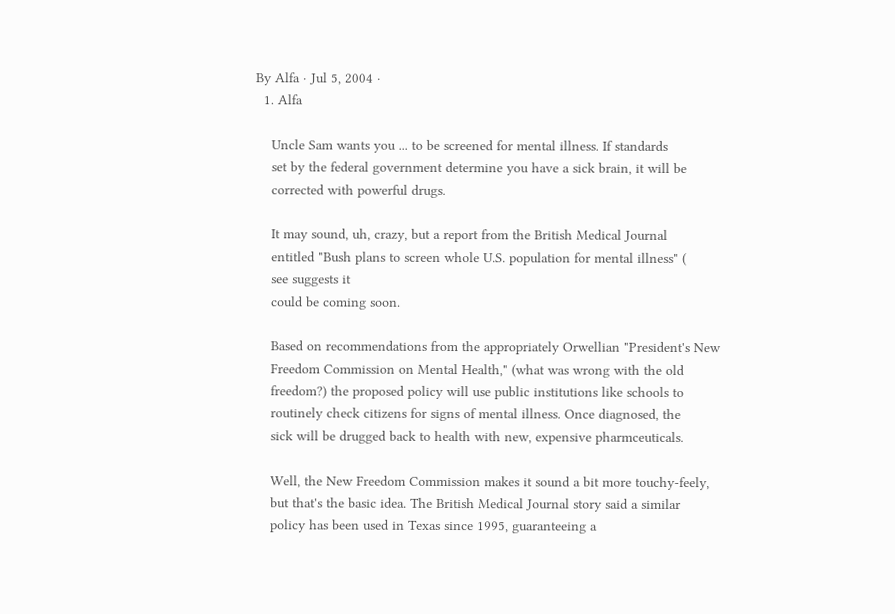By Alfa · Jul 5, 2004 ·
  1. Alfa

    Uncle Sam wants you ... to be screened for mental illness. If standards
    set by the federal government determine you have a sick brain, it will be
    corrected with powerful drugs.

    It may sound, uh, crazy, but a report from the British Medical Journal
    entitled "Bush plans to screen whole U.S. population for mental illness" (
    see suggests it
    could be coming soon.

    Based on recommendations from the appropriately Orwellian "President's New
    Freedom Commission on Mental Health," (what was wrong with the old
    freedom?) the proposed policy will use public institutions like schools to
    routinely check citizens for signs of mental illness. Once diagnosed, the
    sick will be drugged back to health with new, expensive pharmceuticals.

    Well, the New Freedom Commission makes it sound a bit more touchy-feely,
    but that's the basic idea. The British Medical Journal story said a similar
    policy has been used in Texas since 1995, guaranteeing a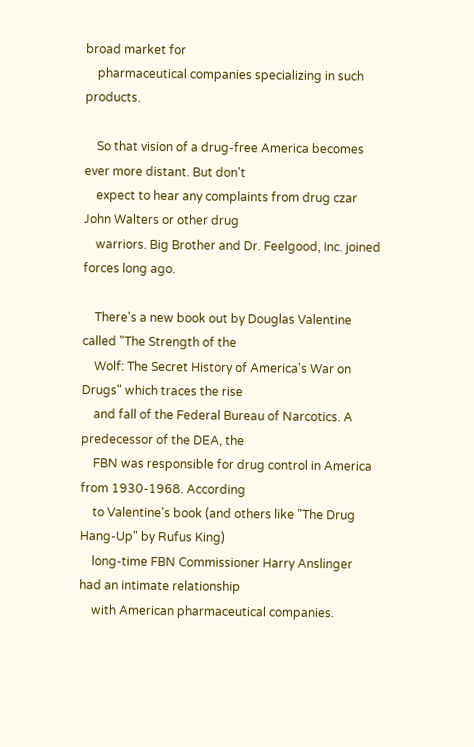broad market for
    pharmaceutical companies specializing in such products.

    So that vision of a drug-free America becomes ever more distant. But don't
    expect to hear any complaints from drug czar John Walters or other drug
    warriors. Big Brother and Dr. Feelgood, Inc. joined forces long ago.

    There's a new book out by Douglas Valentine called "The Strength of the
    Wolf: The Secret History of America's War on Drugs" which traces the rise
    and fall of the Federal Bureau of Narcotics. A predecessor of the DEA, the
    FBN was responsible for drug control in America from 1930-1968. According
    to Valentine's book (and others like "The Drug Hang-Up" by Rufus King)
    long-time FBN Commissioner Harry Anslinger had an intimate relationship
    with American pharmaceutical companies.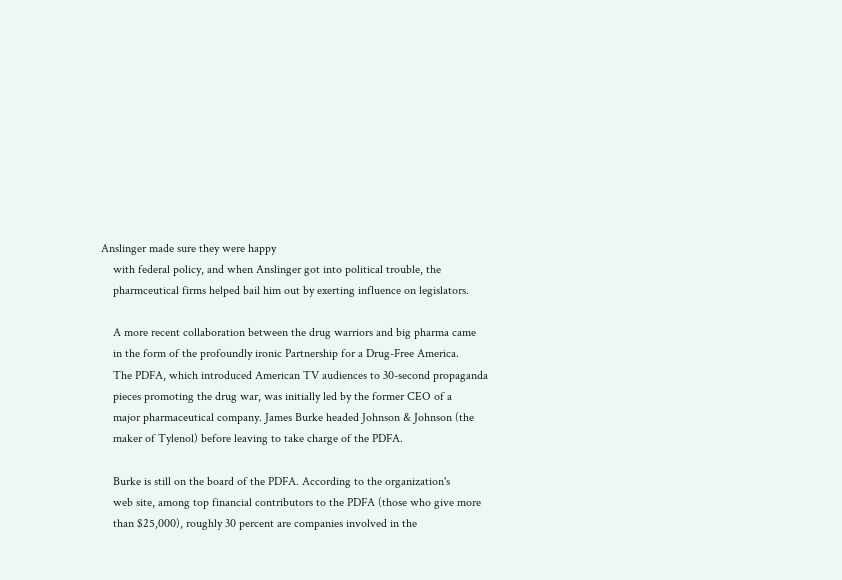Anslinger made sure they were happy
    with federal policy, and when Anslinger got into political trouble, the
    pharmceutical firms helped bail him out by exerting influence on legislators.

    A more recent collaboration between the drug warriors and big pharma came
    in the form of the profoundly ironic Partnership for a Drug-Free America.
    The PDFA, which introduced American TV audiences to 30-second propaganda
    pieces promoting the drug war, was initially led by the former CEO of a
    major pharmaceutical company. James Burke headed Johnson & Johnson (the
    maker of Tylenol) before leaving to take charge of the PDFA.

    Burke is still on the board of the PDFA. According to the organization's
    web site, among top financial contributors to the PDFA (those who give more
    than $25,000), roughly 30 percent are companies involved in the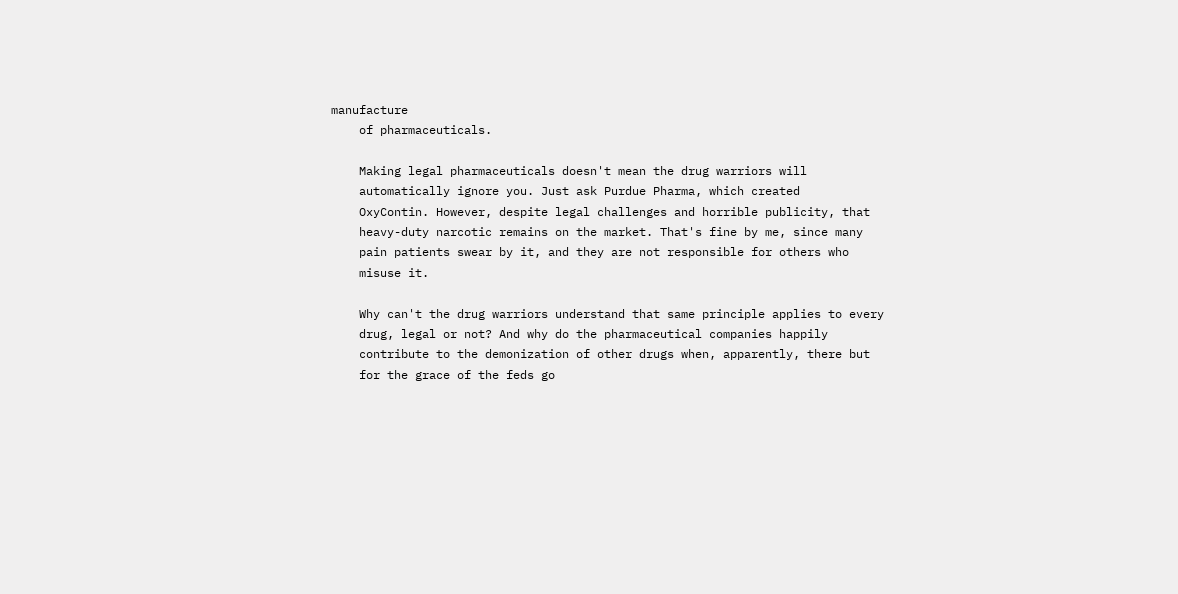manufacture
    of pharmaceuticals.

    Making legal pharmaceuticals doesn't mean the drug warriors will
    automatically ignore you. Just ask Purdue Pharma, which created
    OxyContin. However, despite legal challenges and horrible publicity, that
    heavy-duty narcotic remains on the market. That's fine by me, since many
    pain patients swear by it, and they are not responsible for others who
    misuse it.

    Why can't the drug warriors understand that same principle applies to every
    drug, legal or not? And why do the pharmaceutical companies happily
    contribute to the demonization of other drugs when, apparently, there but
    for the grace of the feds go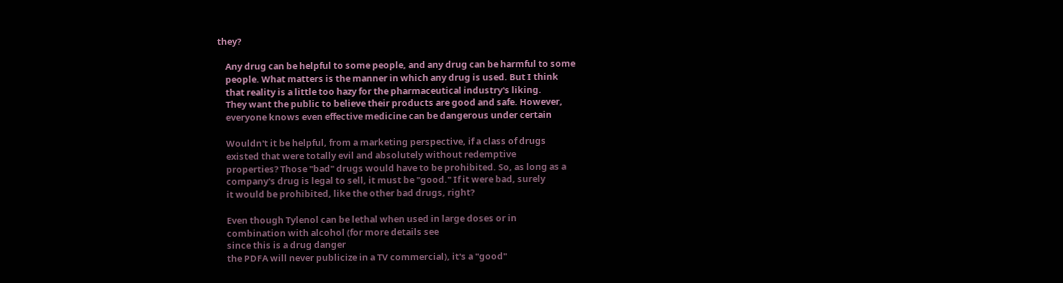they?

    Any drug can be helpful to some people, and any drug can be harmful to some
    people. What matters is the manner in which any drug is used. But I think
    that reality is a little too hazy for the pharmaceutical industry's liking.
    They want the public to believe their products are good and safe. However,
    everyone knows even effective medicine can be dangerous under certain

    Wouldn't it be helpful, from a marketing perspective, if a class of drugs
    existed that were totally evil and absolutely without redemptive
    properties? Those "bad" drugs would have to be prohibited. So, as long as a
    company's drug is legal to sell, it must be "good." If it were bad, surely
    it would be prohibited, like the other bad drugs, right?

    Even though Tylenol can be lethal when used in large doses or in
    combination with alcohol (for more details see
    since this is a drug danger
    the PDFA will never publicize in a TV commercial), it's a "good"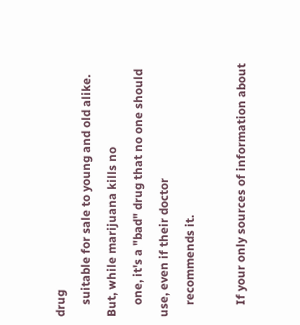drug
    suitable for sale to young and old alike. But, while marijuana kills no
    one, it's a "bad" drug that no one should use, even if their doctor
    recommends it.

    If your only sources of information about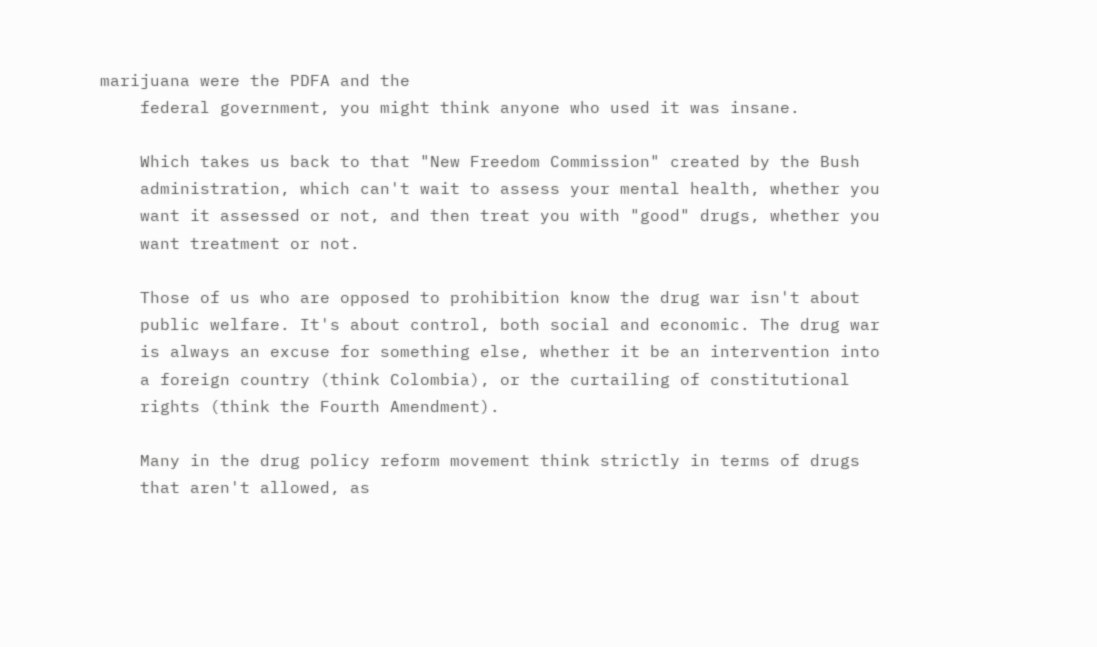marijuana were the PDFA and the
    federal government, you might think anyone who used it was insane.

    Which takes us back to that "New Freedom Commission" created by the Bush
    administration, which can't wait to assess your mental health, whether you
    want it assessed or not, and then treat you with "good" drugs, whether you
    want treatment or not.

    Those of us who are opposed to prohibition know the drug war isn't about
    public welfare. It's about control, both social and economic. The drug war
    is always an excuse for something else, whether it be an intervention into
    a foreign country (think Colombia), or the curtailing of constitutional
    rights (think the Fourth Amendment).

    Many in the drug policy reform movement think strictly in terms of drugs
    that aren't allowed, as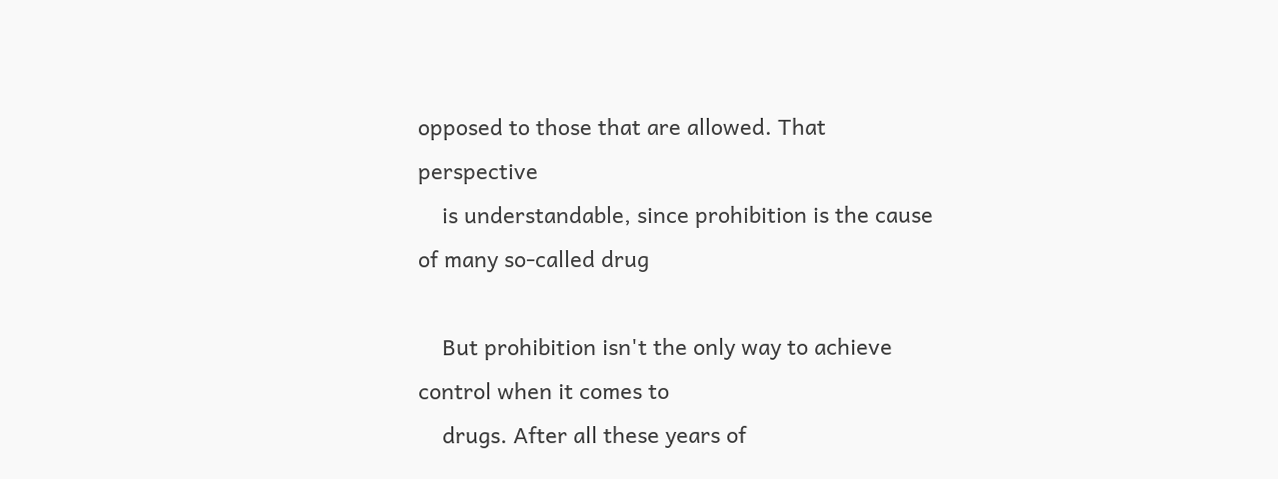opposed to those that are allowed. That perspective
    is understandable, since prohibition is the cause of many so-called drug

    But prohibition isn't the only way to achieve control when it comes to
    drugs. After all these years of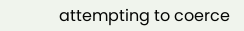attempting to coerce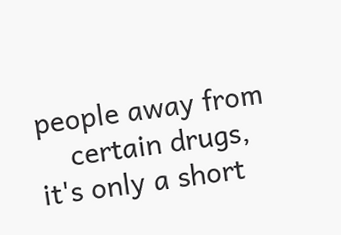people away from
    certain drugs, it's only a short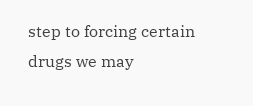step to forcing certain drugs we may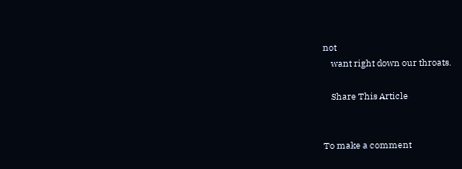not
    want right down our throats.

    Share This Article


To make a comment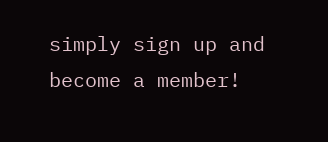simply sign up and become a member!